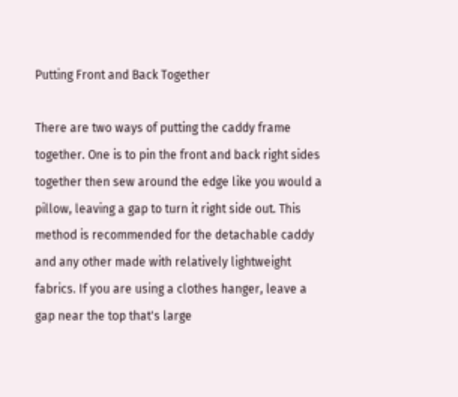Putting Front and Back Together

There are two ways of putting the caddy frame together. One is to pin the front and back right sides together then sew around the edge like you would a pillow, leaving a gap to turn it right side out. This method is recommended for the detachable caddy and any other made with relatively lightweight fabrics. If you are using a clothes hanger, leave a gap near the top that's large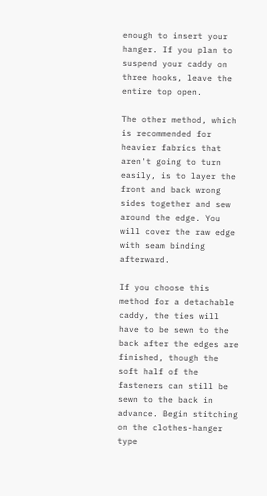enough to insert your hanger. If you plan to suspend your caddy on three hooks, leave the entire top open.

The other method, which is recommended for heavier fabrics that aren't going to turn easily, is to layer the front and back wrong sides together and sew around the edge. You will cover the raw edge with seam binding afterward.

If you choose this method for a detachable caddy, the ties will have to be sewn to the back after the edges are finished, though the soft half of the fasteners can still be sewn to the back in advance. Begin stitching on the clothes-hanger type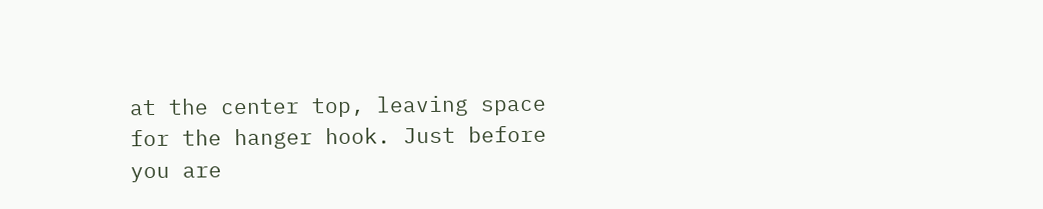at the center top, leaving space for the hanger hook. Just before you are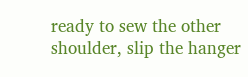ready to sew the other shoulder, slip the hanger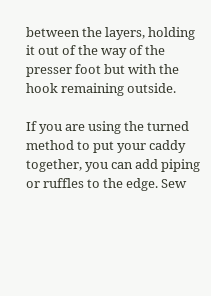between the layers, holding it out of the way of the presser foot but with the hook remaining outside.

If you are using the turned method to put your caddy together, you can add piping or ruffles to the edge. Sew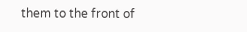them to the front of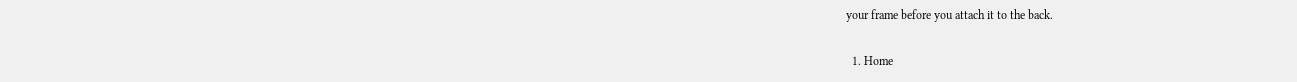your frame before you attach it to the back.

  1. Home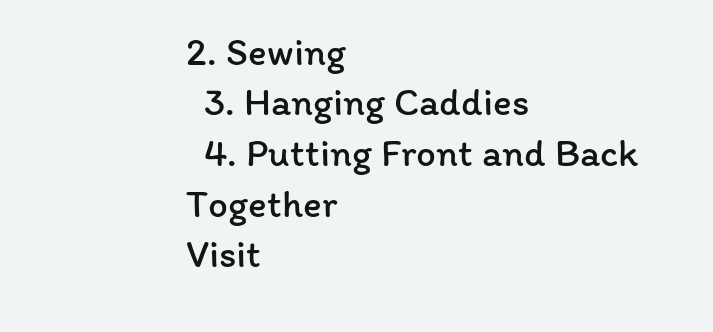2. Sewing
  3. Hanging Caddies
  4. Putting Front and Back Together
Visit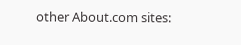other About.com sites: